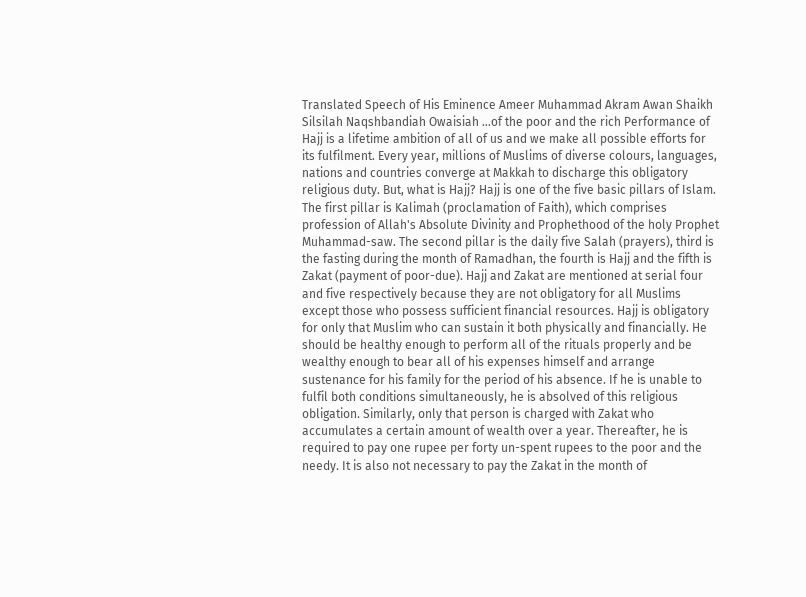Translated Speech of His Eminence Ameer Muhammad Akram Awan Shaikh Silsilah Naqshbandiah Owaisiah ...of the poor and the rich Performance of Hajj is a lifetime ambition of all of us and we make all possible efforts for its fulfilment. Every year, millions of Muslims of diverse colours, languages, nations and countries converge at Makkah to discharge this obligatory religious duty. But, what is Hajj? Hajj is one of the five basic pillars of Islam. The first pillar is Kalimah (proclamation of Faith), which comprises profession of Allah's Absolute Divinity and Prophethood of the holy Prophet Muhammad-saw. The second pillar is the daily five Salah (prayers), third is the fasting during the month of Ramadhan, the fourth is Hajj and the fifth is Zakat (payment of poor-due). Hajj and Zakat are mentioned at serial four and five respectively because they are not obligatory for all Muslims except those who possess sufficient financial resources. Hajj is obligatory for only that Muslim who can sustain it both physically and financially. He should be healthy enough to perform all of the rituals properly and be wealthy enough to bear all of his expenses himself and arrange sustenance for his family for the period of his absence. If he is unable to fulfil both conditions simultaneously, he is absolved of this religious obligation. Similarly, only that person is charged with Zakat who accumulates a certain amount of wealth over a year. Thereafter, he is required to pay one rupee per forty un-spent rupees to the poor and the needy. It is also not necessary to pay the Zakat in the month of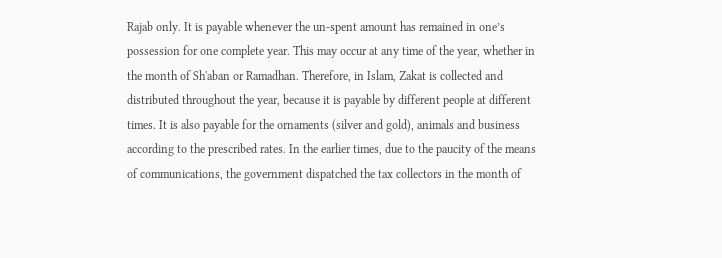Rajab only. It is payable whenever the un-spent amount has remained in one’s possession for one complete year. This may occur at any time of the year, whether in the month of Sh'aban or Ramadhan. Therefore, in Islam, Zakat is collected and distributed throughout the year, because it is payable by different people at different times. It is also payable for the ornaments (silver and gold), animals and business according to the prescribed rates. In the earlier times, due to the paucity of the means of communications, the government dispatched the tax collectors in the month of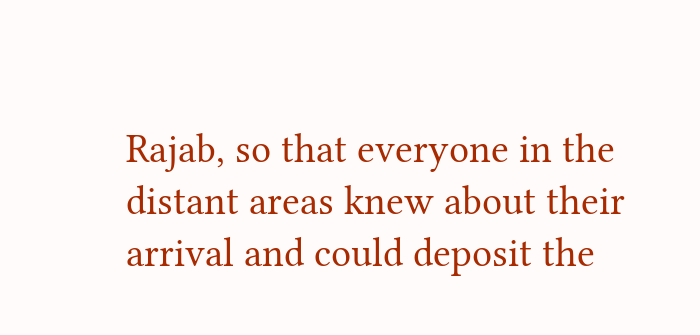Rajab, so that everyone in the distant areas knew about their arrival and could deposit the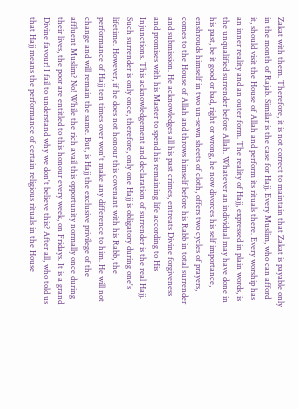Zakat with them. Therefore, it is not correct to maintain that Zakat is payable only in the month of Rajab. Similar is the case for Hajj. Every Muslim, who can afford it, should visit the House of Allah and perform its rituals there. Every worship has an inner reality and an outer form. The reality of Hajj, expressed in plain words, is the unqualified surrender before Allah. Whatever an individual may have done in his past, be it good or bad, right or wrong, he now divorces his self importance, enshrouds himself in two un-sewn sheets of cloth, offers two cycles of prayers, comes to the House of Allah and throws himself before his Rabb in total surrender and submission. He acknowledges all his past crimes, entreats Divine forgiveness and promises with his Master to spend his remaining life according to His Injunctions. This acknowledgement and declaration of surrender is the real Hajj. Such surrender is only once, therefore, only one Hajj is obligatory during one's lifetime. However, if he does not honour this covenant with his Rabb, the performance of Hajj ten times over won't make any difference to him. He will not change and will remain the same. But, is Hajj the exclusive privilege of the affluent Muslim? No! While the rich avail this opportunity normally once during their lives, the poor are entitled to this honour every week, on Fridays. It is a grand Divine favour! I fail to understand why we don't believe this? After all, who told us that Hajj means the performance of certain religious rituals in the House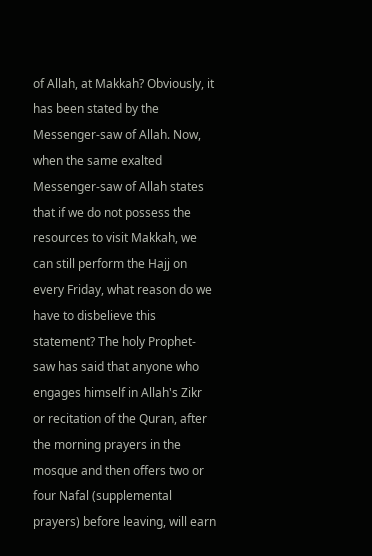of Allah, at Makkah? Obviously, it has been stated by the Messenger-saw of Allah. Now, when the same exalted Messenger-saw of Allah states that if we do not possess the resources to visit Makkah, we can still perform the Hajj on every Friday, what reason do we have to disbelieve this statement? The holy Prophet-saw has said that anyone who engages himself in Allah's Zikr or recitation of the Quran, after the morning prayers in the mosque and then offers two or four Nafal (supplemental prayers) before leaving, will earn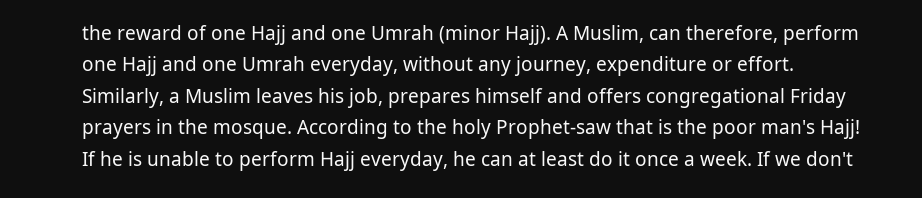the reward of one Hajj and one Umrah (minor Hajj). A Muslim, can therefore, perform one Hajj and one Umrah everyday, without any journey, expenditure or effort. Similarly, a Muslim leaves his job, prepares himself and offers congregational Friday prayers in the mosque. According to the holy Prophet-saw that is the poor man's Hajj! If he is unable to perform Hajj everyday, he can at least do it once a week. If we don't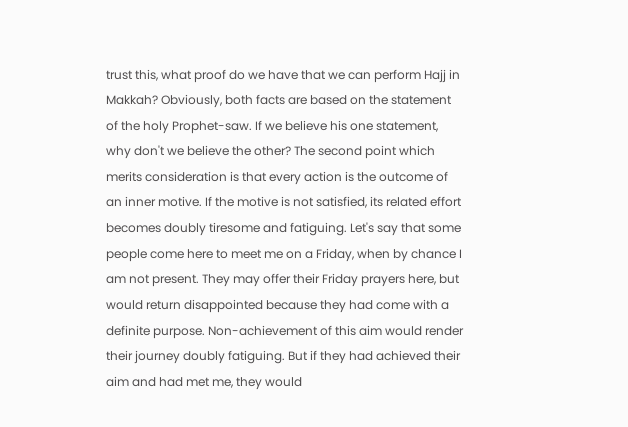trust this, what proof do we have that we can perform Hajj in Makkah? Obviously, both facts are based on the statement of the holy Prophet-saw. If we believe his one statement, why don't we believe the other? The second point which merits consideration is that every action is the outcome of an inner motive. If the motive is not satisfied, its related effort becomes doubly tiresome and fatiguing. Let's say that some people come here to meet me on a Friday, when by chance I am not present. They may offer their Friday prayers here, but would return disappointed because they had come with a definite purpose. Non-achievement of this aim would render their journey doubly fatiguing. But if they had achieved their aim and had met me, they would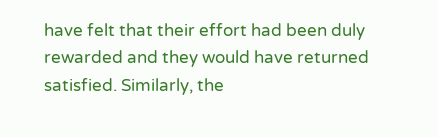have felt that their effort had been duly rewarded and they would have returned satisfied. Similarly, the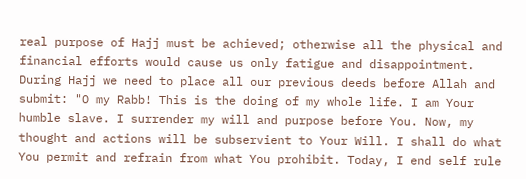real purpose of Hajj must be achieved; otherwise all the physical and financial efforts would cause us only fatigue and disappointment. During Hajj we need to place all our previous deeds before Allah and submit: "O my Rabb! This is the doing of my whole life. I am Your humble slave. I surrender my will and purpose before You. Now, my thought and actions will be subservient to Your Will. I shall do what You permit and refrain from what You prohibit. Today, I end self rule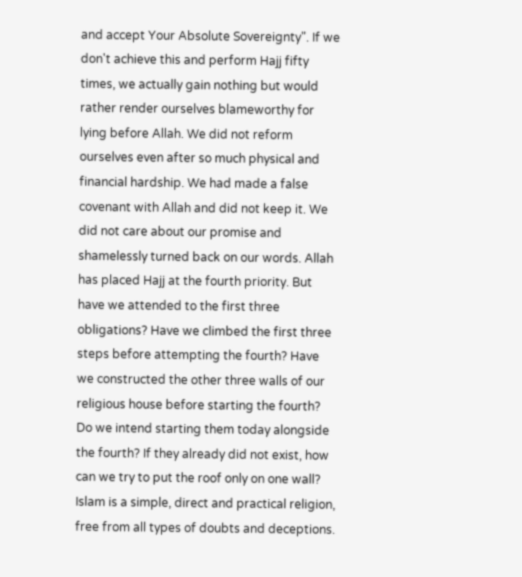and accept Your Absolute Sovereignty". If we don't achieve this and perform Hajj fifty times, we actually gain nothing but would rather render ourselves blameworthy for lying before Allah. We did not reform ourselves even after so much physical and financial hardship. We had made a false covenant with Allah and did not keep it. We did not care about our promise and shamelessly turned back on our words. Allah has placed Hajj at the fourth priority. But have we attended to the first three obligations? Have we climbed the first three steps before attempting the fourth? Have we constructed the other three walls of our religious house before starting the fourth? Do we intend starting them today alongside the fourth? If they already did not exist, how can we try to put the roof only on one wall? Islam is a simple, direct and practical religion, free from all types of doubts and deceptions.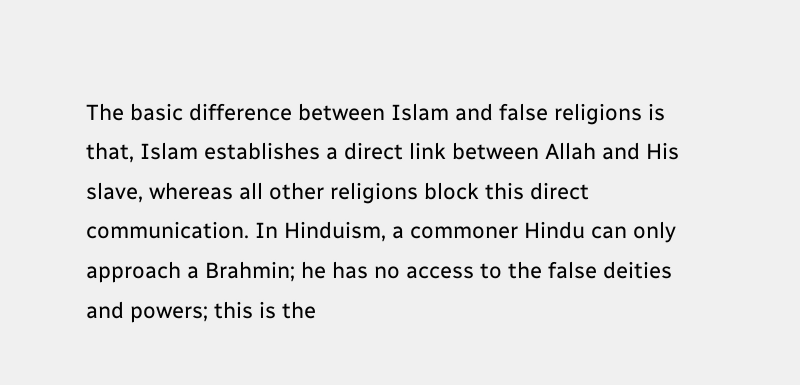The basic difference between Islam and false religions is that, Islam establishes a direct link between Allah and His slave, whereas all other religions block this direct communication. In Hinduism, a commoner Hindu can only approach a Brahmin; he has no access to the false deities and powers; this is the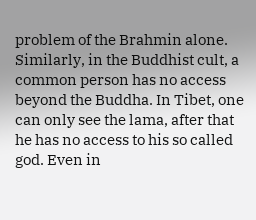problem of the Brahmin alone. Similarly, in the Buddhist cult, a common person has no access beyond the Buddha. In Tibet, one can only see the lama, after that he has no access to his so called god. Even in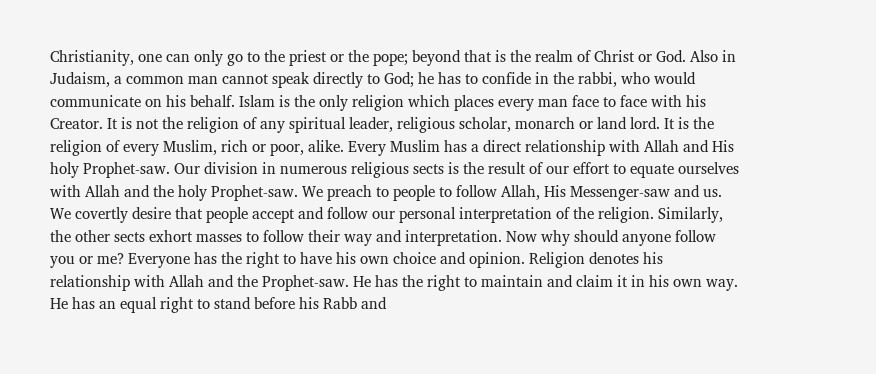Christianity, one can only go to the priest or the pope; beyond that is the realm of Christ or God. Also in Judaism, a common man cannot speak directly to God; he has to confide in the rabbi, who would communicate on his behalf. Islam is the only religion which places every man face to face with his Creator. It is not the religion of any spiritual leader, religious scholar, monarch or land lord. It is the religion of every Muslim, rich or poor, alike. Every Muslim has a direct relationship with Allah and His holy Prophet-saw. Our division in numerous religious sects is the result of our effort to equate ourselves with Allah and the holy Prophet-saw. We preach to people to follow Allah, His Messenger-saw and us. We covertly desire that people accept and follow our personal interpretation of the religion. Similarly, the other sects exhort masses to follow their way and interpretation. Now why should anyone follow you or me? Everyone has the right to have his own choice and opinion. Religion denotes his relationship with Allah and the Prophet-saw. He has the right to maintain and claim it in his own way. He has an equal right to stand before his Rabb and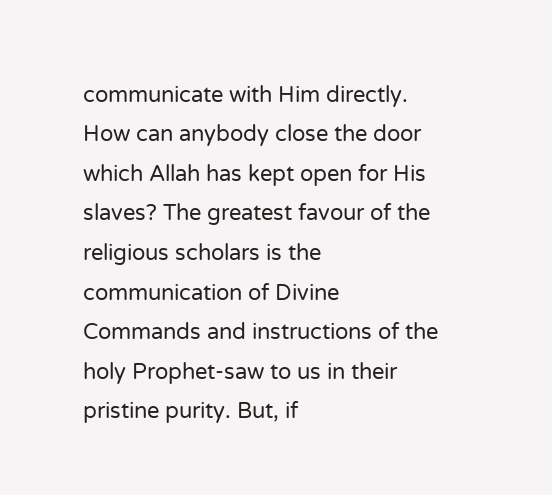communicate with Him directly. How can anybody close the door which Allah has kept open for His slaves? The greatest favour of the religious scholars is the communication of Divine Commands and instructions of the holy Prophet-saw to us in their pristine purity. But, if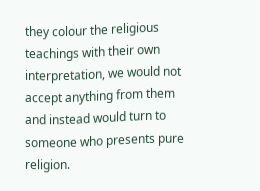they colour the religious teachings with their own interpretation, we would not accept anything from them and instead would turn to someone who presents pure religion.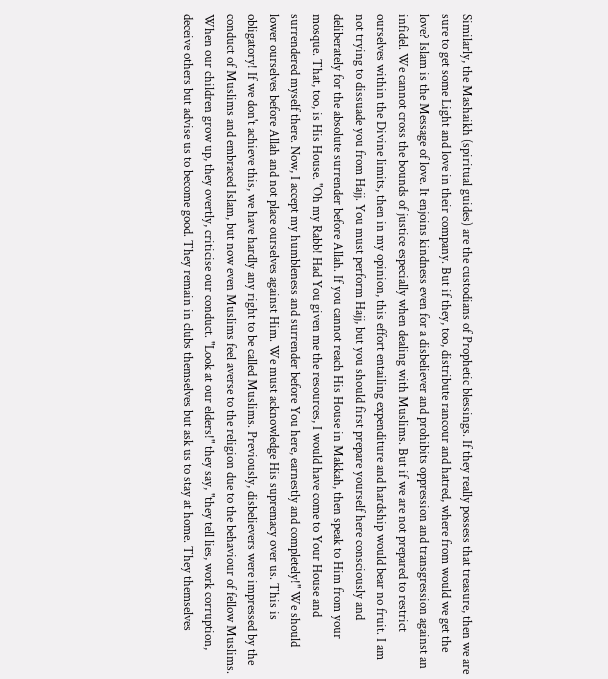Similarly, the Mashaikh (spiritual guides) are the custodians of Prophetic blessings. If they really possess that treasure, then we are sure to get some Light and love in their company. But if they, too, distribute rancour and hatred, where from would we get the love? Islam is the Message of love. It enjoins kindness even for a disbeliever and prohibits oppression and transgression against an infidel. We cannot cross the bounds of justice especially when dealing with Muslims. But if we are not prepared to restrict ourselves within the Divine limits, then in my opinion, this effort entailing expenditure and hardship would bear no fruit. I am not trying to dissuade you from Hajj. You must perform Hajj, but you should first prepare yourself here consciously and deliberately for the absolute surrender before Allah. If you cannot reach His House in Makkah, then speak to Him from your mosque. That, too, is His House. "Oh my Rabb! Had You given me the resources, I would have come to Your House and surrendered myself there. Now, I accept my humbleness and surrender before You here, earnestly and completely!" We should lower ourselves before Allah and not place ourselves against Him. We must acknowledge His supremacy over us. This is obligatory! If we don't achieve this, we have hardly any right to be called Muslims. Previously, disbelievers were impressed by the conduct of Muslims and embraced Islam, but now even Muslims feel averse to the religion due to the behaviour of fellow Muslims. When our children grow up, they overtly, criticise our conduct. "Look at our elders!" they say, "they tell lies, work corruption, deceive others but advise us to become good. They remain in clubs themselves but ask us to stay at home. They themselves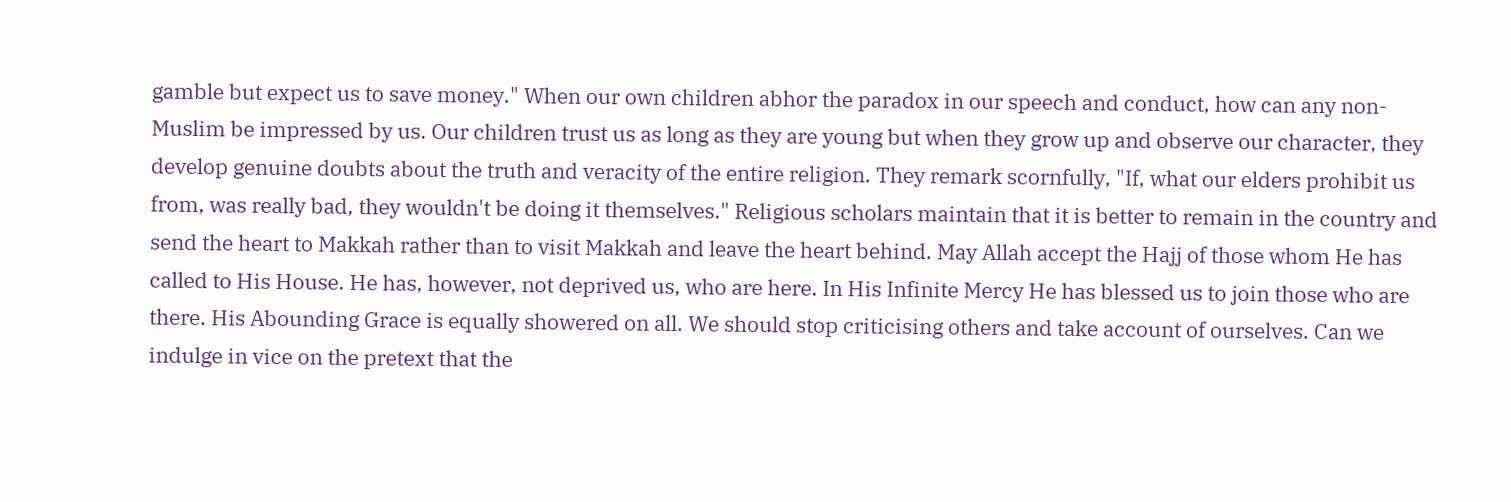gamble but expect us to save money." When our own children abhor the paradox in our speech and conduct, how can any non-Muslim be impressed by us. Our children trust us as long as they are young but when they grow up and observe our character, they develop genuine doubts about the truth and veracity of the entire religion. They remark scornfully, "If, what our elders prohibit us from, was really bad, they wouldn't be doing it themselves." Religious scholars maintain that it is better to remain in the country and send the heart to Makkah rather than to visit Makkah and leave the heart behind. May Allah accept the Hajj of those whom He has called to His House. He has, however, not deprived us, who are here. In His Infinite Mercy He has blessed us to join those who are there. His Abounding Grace is equally showered on all. We should stop criticising others and take account of ourselves. Can we indulge in vice on the pretext that the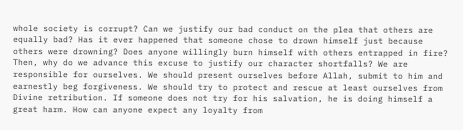whole society is corrupt? Can we justify our bad conduct on the plea that others are equally bad? Has it ever happened that someone chose to drown himself just because others were drowning? Does anyone willingly burn himself with others entrapped in fire? Then, why do we advance this excuse to justify our character shortfalls? We are responsible for ourselves. We should present ourselves before Allah, submit to him and earnestly beg forgiveness. We should try to protect and rescue at least ourselves from Divine retribution. If someone does not try for his salvation, he is doing himself a great harm. How can anyone expect any loyalty from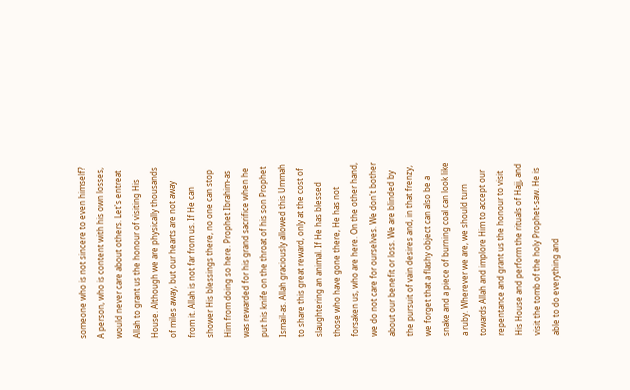someone who is not sincere to even himself? A person, who is content with his own losses, would never care about others. Let's entreat Allah to grant us the honour of visiting His House. Although we are physically thousands of miles away, but our hearts are not away from it. Allah is not far from us. If He can shower His blessings there, no one can stop Him from doing so here. Prophet Ibrahim-as was rewarded for his grand sacrifice when he put his knife on the throat of his son Prophet Ismail-as. Allah graciously allowed this Ummah to share this great reward, only at the cost of slaughtering an animal. If He has blessed those who have gone there, He has not forsaken us, who are here. On the other hand, we do not care for ourselves. We don't bother about our benefit or loss. We are blinded by the pursuit of vain desires and, in that frenzy, we forget that a flashy object can also be a snake and a piece of burning coal can look like a ruby. Wherever we are, we should turn towards Allah and implore Him to accept our repentance and grant us the honour to visit His House and perform the rituals of Hajj, and visit the tomb of the holy Prophet-saw. He is able to do everything and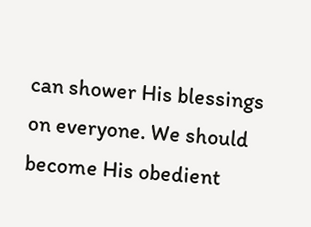can shower His blessings on everyone. We should become His obedient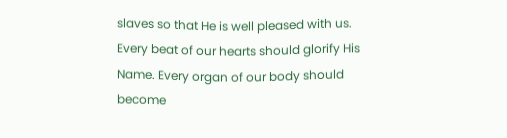slaves so that He is well pleased with us. Every beat of our hearts should glorify His Name. Every organ of our body should become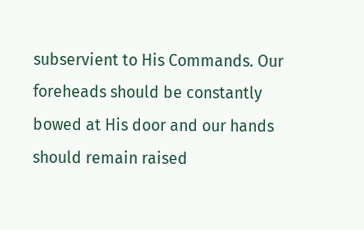subservient to His Commands. Our foreheads should be constantly bowed at His door and our hands should remain raised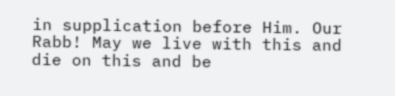in supplication before Him. Our Rabb! May we live with this and die on this and be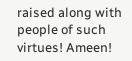raised along with people of such virtues! Ameen!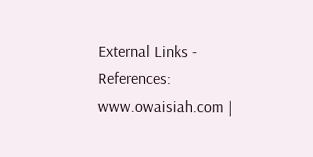External Links - References: www.owaisiah.com |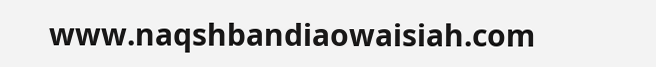www.naqshbandiaowaisiah.com